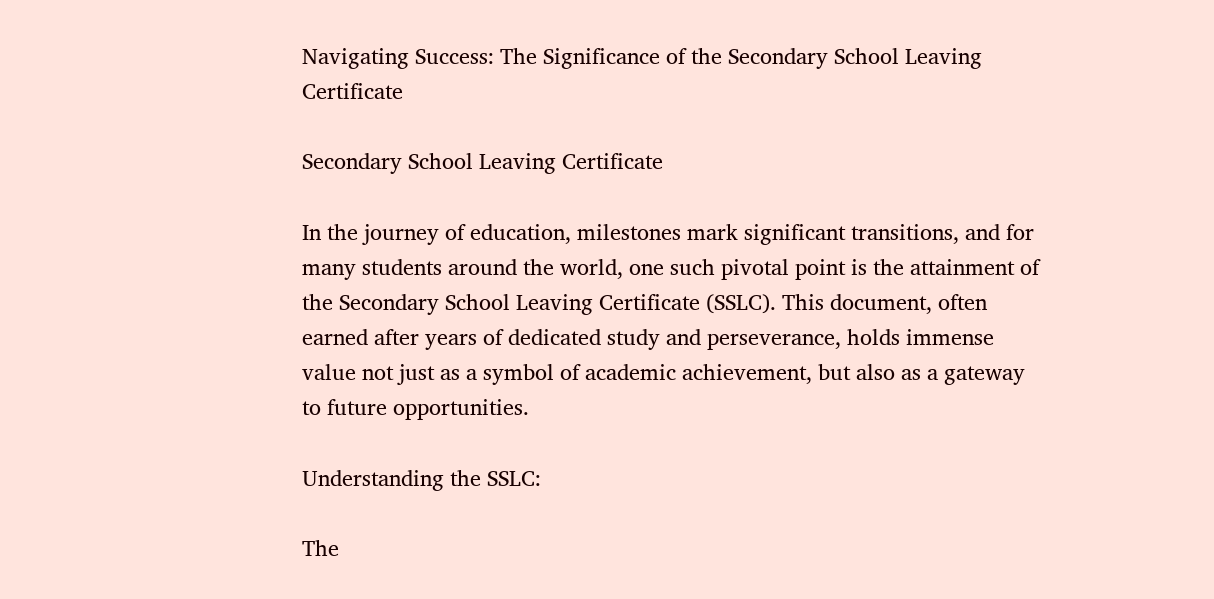Navigating Success: The Significance of the Secondary School Leaving Certificate

Secondary School Leaving Certificate

In the journey of education, milestones mark significant transitions, and for many students around the world, one such pivotal point is the attainment of the Secondary School Leaving Certificate (SSLC). This document, often earned after years of dedicated study and perseverance, holds immense value not just as a symbol of academic achievement, but also as a gateway to future opportunities.

Understanding the SSLC:

The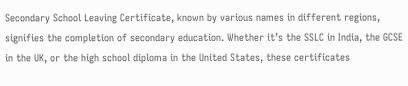Secondary School Leaving Certificate, known by various names in different regions, signifies the completion of secondary education. Whether it’s the SSLC in India, the GCSE in the UK, or the high school diploma in the United States, these certificates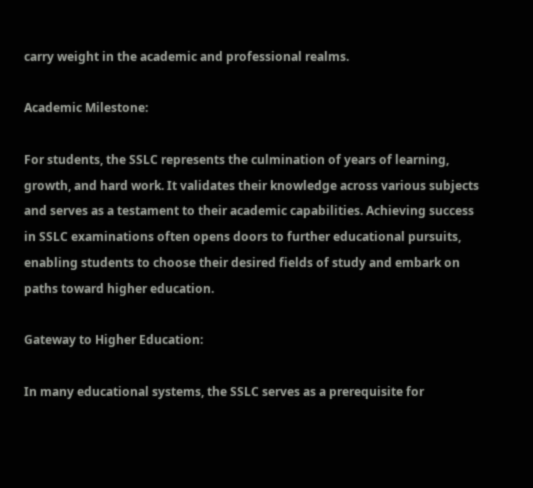carry weight in the academic and professional realms.

Academic Milestone:

For students, the SSLC represents the culmination of years of learning, growth, and hard work. It validates their knowledge across various subjects and serves as a testament to their academic capabilities. Achieving success in SSLC examinations often opens doors to further educational pursuits, enabling students to choose their desired fields of study and embark on paths toward higher education.

Gateway to Higher Education:

In many educational systems, the SSLC serves as a prerequisite for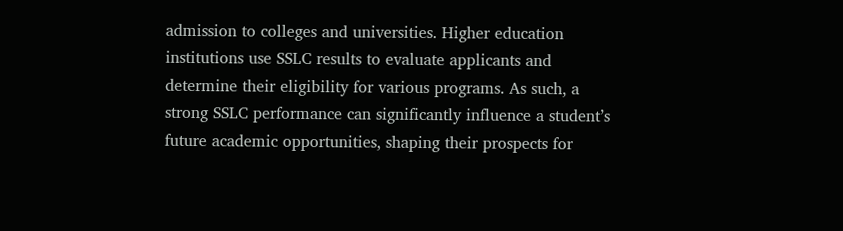admission to colleges and universities. Higher education institutions use SSLC results to evaluate applicants and determine their eligibility for various programs. As such, a strong SSLC performance can significantly influence a student’s future academic opportunities, shaping their prospects for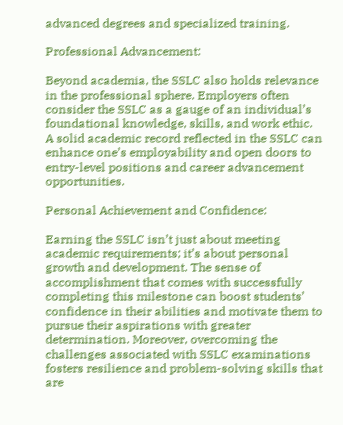advanced degrees and specialized training.

Professional Advancement:

Beyond academia, the SSLC also holds relevance in the professional sphere. Employers often consider the SSLC as a gauge of an individual’s foundational knowledge, skills, and work ethic. A solid academic record reflected in the SSLC can enhance one’s employability and open doors to entry-level positions and career advancement opportunities.

Personal Achievement and Confidence:

Earning the SSLC isn’t just about meeting academic requirements; it’s about personal growth and development. The sense of accomplishment that comes with successfully completing this milestone can boost students’ confidence in their abilities and motivate them to pursue their aspirations with greater determination. Moreover, overcoming the challenges associated with SSLC examinations fosters resilience and problem-solving skills that are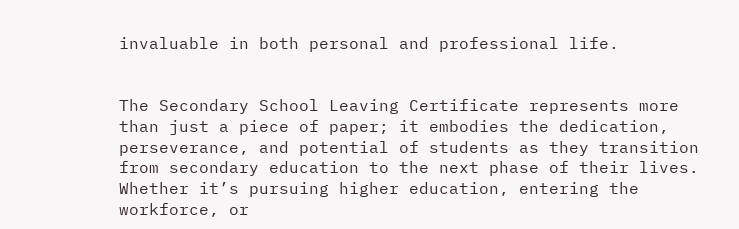invaluable in both personal and professional life.


The Secondary School Leaving Certificate represents more than just a piece of paper; it embodies the dedication, perseverance, and potential of students as they transition from secondary education to the next phase of their lives. Whether it’s pursuing higher education, entering the workforce, or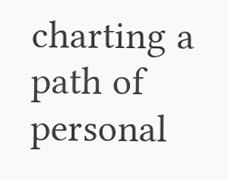charting a path of personal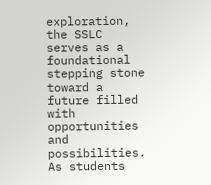exploration, the SSLC serves as a foundational stepping stone toward a future filled with opportunities and possibilities. As students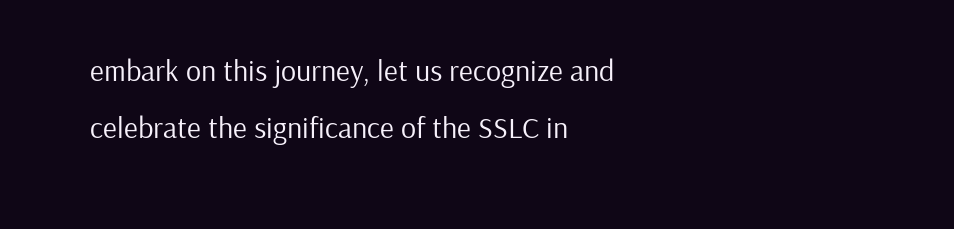embark on this journey, let us recognize and celebrate the significance of the SSLC in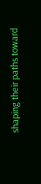shaping their paths toward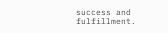success and fulfillment.